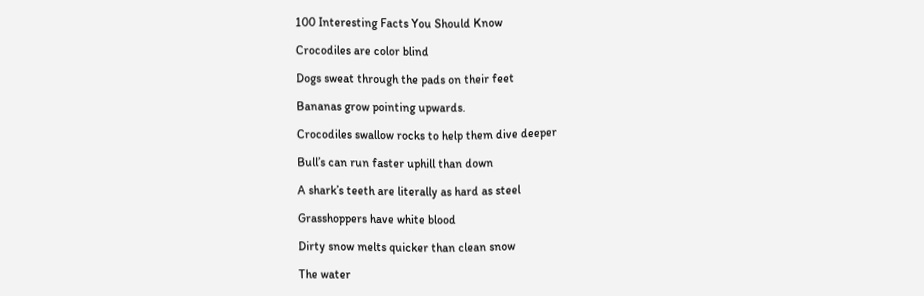100 Interesting Facts You Should Know

Crocodiles are color blind

Dogs sweat through the pads on their feet

Bananas grow pointing upwards.

Crocodiles swallow rocks to help them dive deeper

Bull’s can run faster uphill than down

A shark’s teeth are literally as hard as steel

Grasshoppers have white blood

Dirty snow melts quicker than clean snow

The water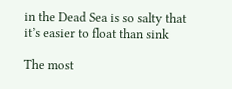in the Dead Sea is so salty that it’s easier to float than sink

The most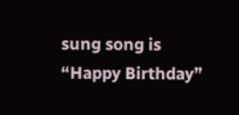sung song is “Happy Birthday”